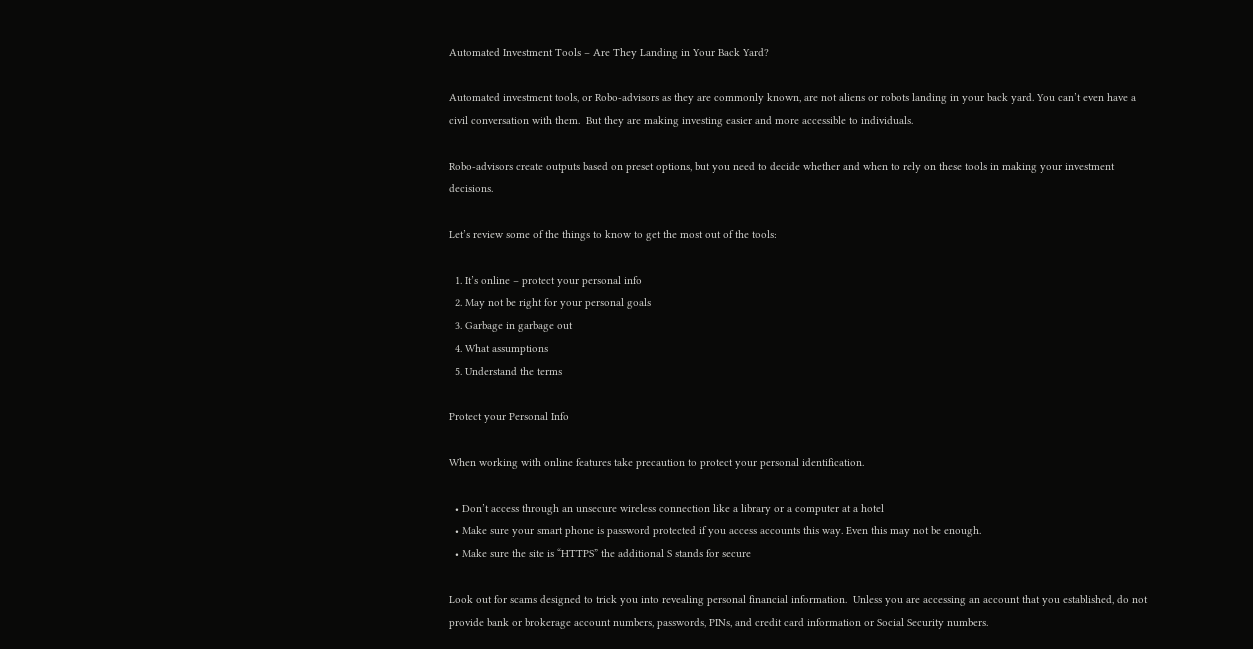Automated Investment Tools – Are They Landing in Your Back Yard?

Automated investment tools, or Robo-advisors as they are commonly known, are not aliens or robots landing in your back yard. You can’t even have a civil conversation with them.  But they are making investing easier and more accessible to individuals.

Robo-advisors create outputs based on preset options, but you need to decide whether and when to rely on these tools in making your investment decisions.

Let’s review some of the things to know to get the most out of the tools:

  1. It’s online – protect your personal info
  2. May not be right for your personal goals
  3. Garbage in garbage out
  4. What assumptions
  5. Understand the terms

Protect your Personal Info

When working with online features take precaution to protect your personal identification.

  • Don’t access through an unsecure wireless connection like a library or a computer at a hotel
  • Make sure your smart phone is password protected if you access accounts this way. Even this may not be enough.
  • Make sure the site is “HTTPS” the additional S stands for secure

Look out for scams designed to trick you into revealing personal financial information.  Unless you are accessing an account that you established, do not provide bank or brokerage account numbers, passwords, PINs, and credit card information or Social Security numbers.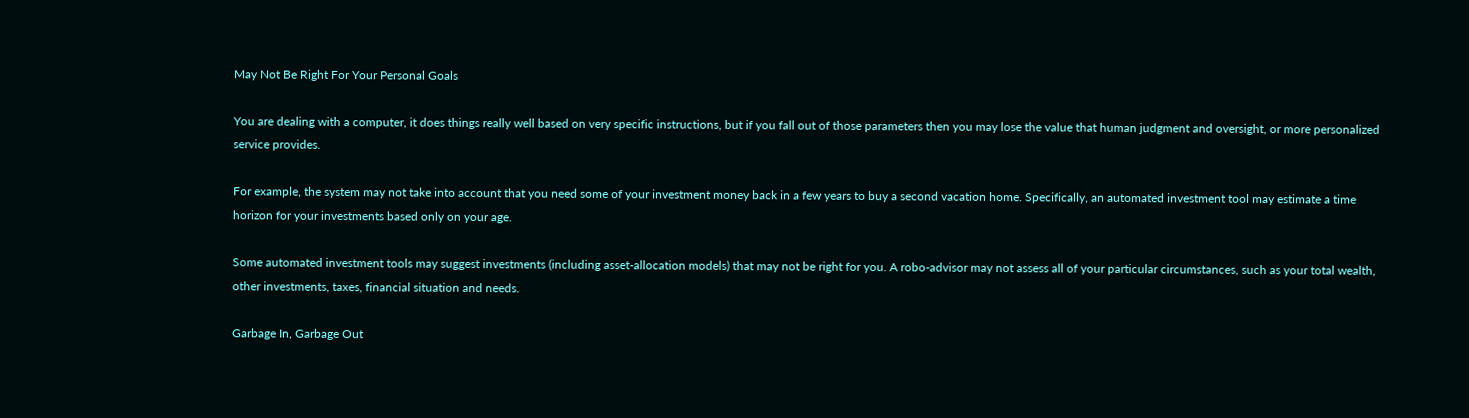May Not Be Right For Your Personal Goals

You are dealing with a computer, it does things really well based on very specific instructions, but if you fall out of those parameters then you may lose the value that human judgment and oversight, or more personalized service provides.

For example, the system may not take into account that you need some of your investment money back in a few years to buy a second vacation home. Specifically, an automated investment tool may estimate a time horizon for your investments based only on your age.

Some automated investment tools may suggest investments (including asset-allocation models) that may not be right for you. A robo-advisor may not assess all of your particular circumstances, such as your total wealth, other investments, taxes, financial situation and needs.

Garbage In, Garbage Out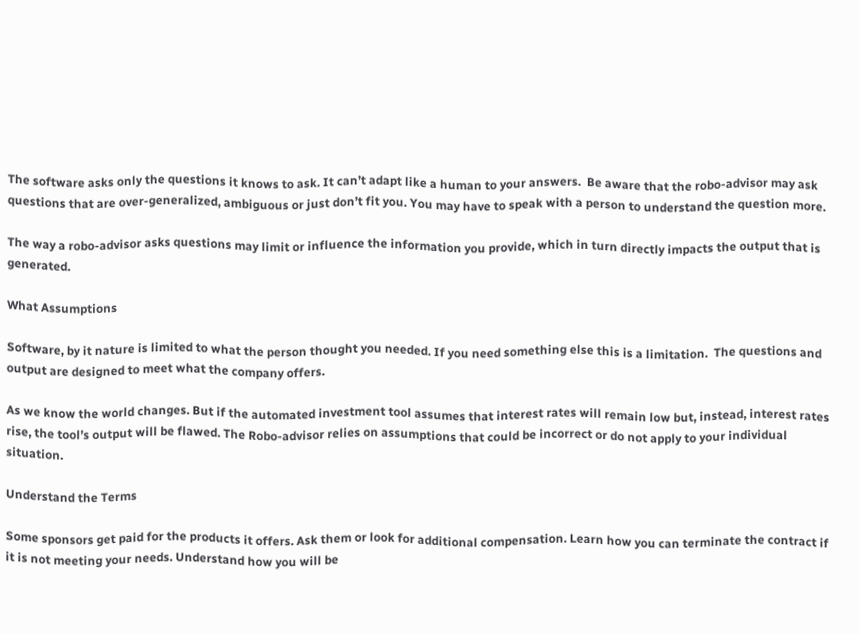The software asks only the questions it knows to ask. It can’t adapt like a human to your answers.  Be aware that the robo-advisor may ask questions that are over-generalized, ambiguous or just don’t fit you. You may have to speak with a person to understand the question more.

The way a robo-advisor asks questions may limit or influence the information you provide, which in turn directly impacts the output that is generated.

What Assumptions

Software, by it nature is limited to what the person thought you needed. If you need something else this is a limitation.  The questions and output are designed to meet what the company offers.

As we know the world changes. But if the automated investment tool assumes that interest rates will remain low but, instead, interest rates rise, the tool’s output will be flawed. The Robo-advisor relies on assumptions that could be incorrect or do not apply to your individual situation.

Understand the Terms

Some sponsors get paid for the products it offers. Ask them or look for additional compensation. Learn how you can terminate the contract if it is not meeting your needs. Understand how you will be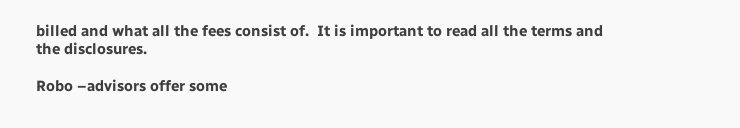billed and what all the fees consist of.  It is important to read all the terms and the disclosures.

Robo –advisors offer some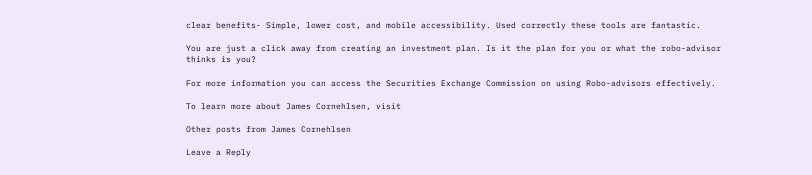clear benefits- Simple, lower cost, and mobile accessibility. Used correctly these tools are fantastic.

You are just a click away from creating an investment plan. Is it the plan for you or what the robo-advisor thinks is you?

For more information you can access the Securities Exchange Commission on using Robo-advisors effectively.

To learn more about James Cornehlsen, visit

Other posts from James Cornehlsen

Leave a Reply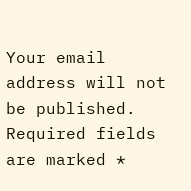Your email address will not be published. Required fields are marked *